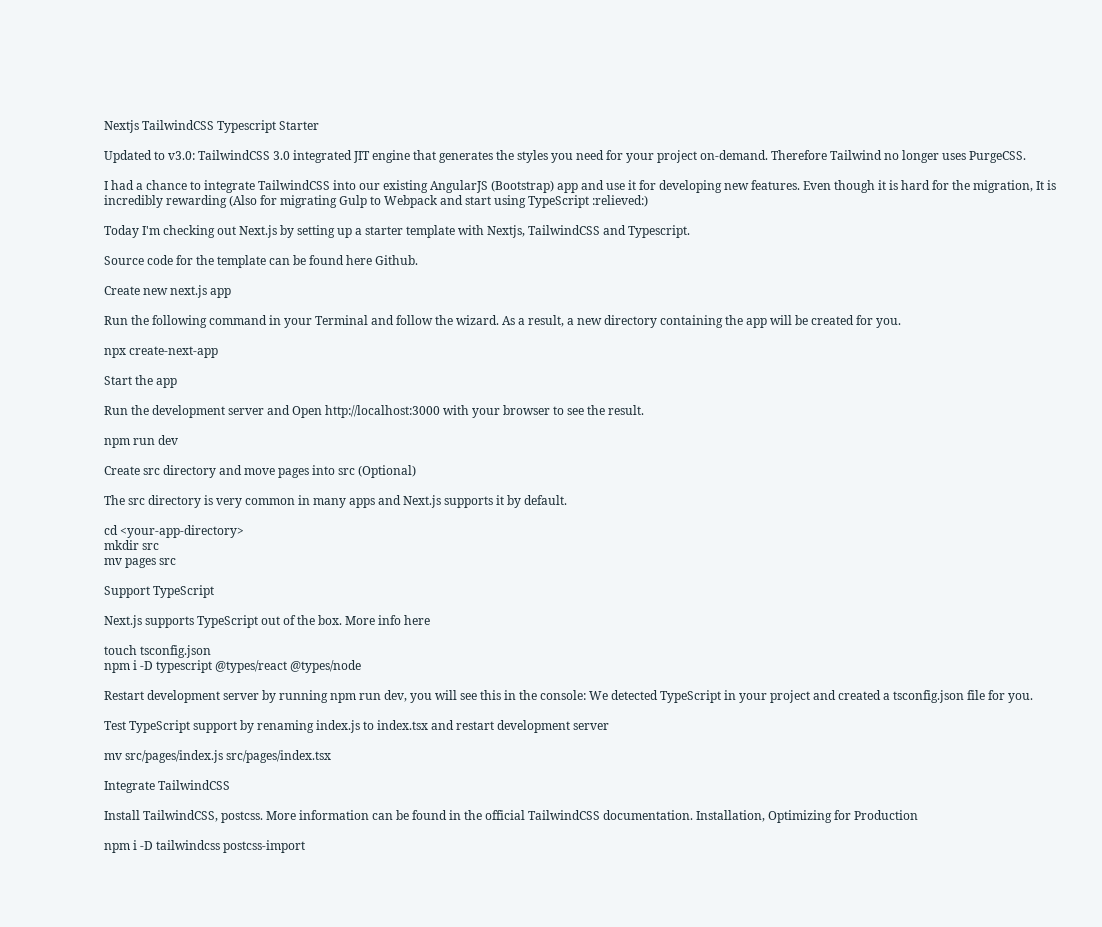Nextjs TailwindCSS Typescript Starter

Updated to v3.0: TailwindCSS 3.0 integrated JIT engine that generates the styles you need for your project on-demand. Therefore Tailwind no longer uses PurgeCSS.

I had a chance to integrate TailwindCSS into our existing AngularJS (Bootstrap) app and use it for developing new features. Even though it is hard for the migration, It is incredibly rewarding (Also for migrating Gulp to Webpack and start using TypeScript :relieved:)

Today I'm checking out Next.js by setting up a starter template with Nextjs, TailwindCSS and Typescript.

Source code for the template can be found here Github.

Create new next.js app

Run the following command in your Terminal and follow the wizard. As a result, a new directory containing the app will be created for you.

npx create-next-app

Start the app

Run the development server and Open http://localhost:3000 with your browser to see the result.

npm run dev

Create src directory and move pages into src (Optional)

The src directory is very common in many apps and Next.js supports it by default.

cd <your-app-directory>
mkdir src
mv pages src

Support TypeScript

Next.js supports TypeScript out of the box. More info here

touch tsconfig.json
npm i -D typescript @types/react @types/node

Restart development server by running npm run dev, you will see this in the console: We detected TypeScript in your project and created a tsconfig.json file for you.

Test TypeScript support by renaming index.js to index.tsx and restart development server

mv src/pages/index.js src/pages/index.tsx

Integrate TailwindCSS

Install TailwindCSS, postcss. More information can be found in the official TailwindCSS documentation. Installation, Optimizing for Production

npm i -D tailwindcss postcss-import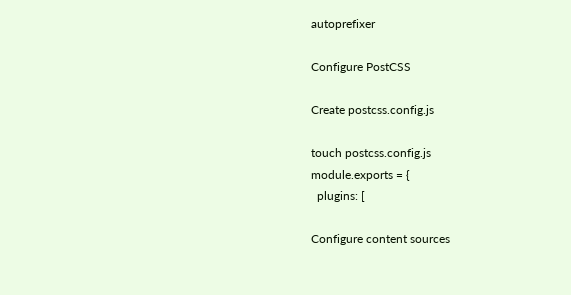autoprefixer

Configure PostCSS

Create postcss.config.js

touch postcss.config.js
module.exports = {
  plugins: [

Configure content sources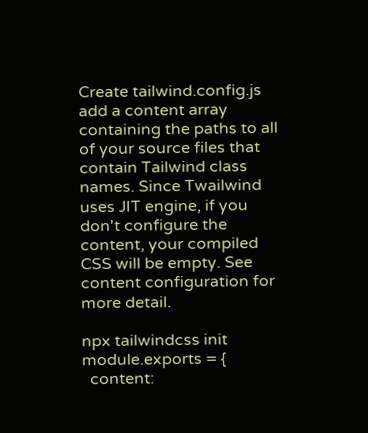Create tailwind.config.js add a content array containing the paths to all of your source files that contain Tailwind class names. Since Twailwind uses JIT engine, if you don't configure the content, your compiled CSS will be empty. See content configuration for more detail.

npx tailwindcss init
module.exports = {
  content: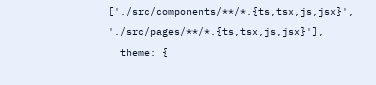['./src/components/**/*.{ts,tsx,js,jsx}', './src/pages/**/*.{ts,tsx,js,jsx}'],
  theme: {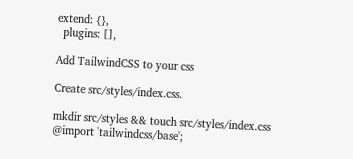extend: {},
  plugins: [],

Add TailwindCSS to your css

Create src/styles/index.css.

mkdir src/styles && touch src/styles/index.css
@import 'tailwindcss/base';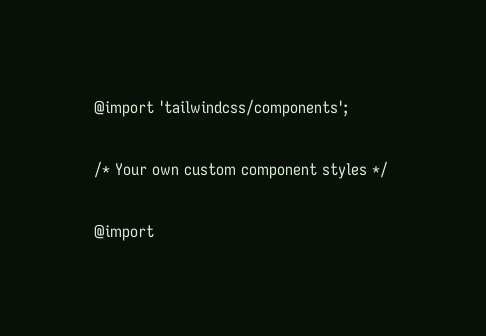@import 'tailwindcss/components';

/* Your own custom component styles */

@import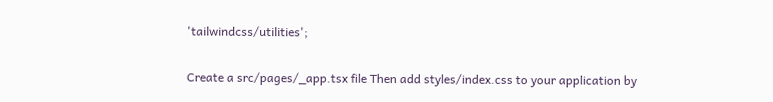'tailwindcss/utilities';

Create a src/pages/_app.tsx file Then add styles/index.css to your application by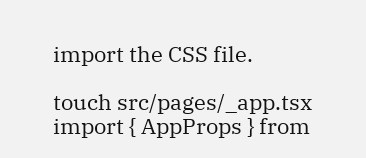import the CSS file.

touch src/pages/_app.tsx
import { AppProps } from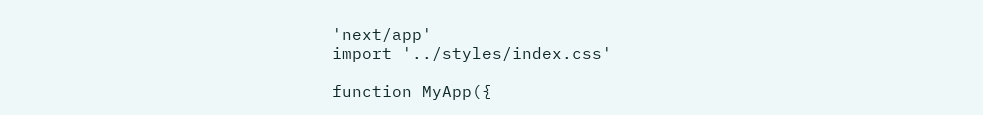'next/app'
import '../styles/index.css'

function MyApp({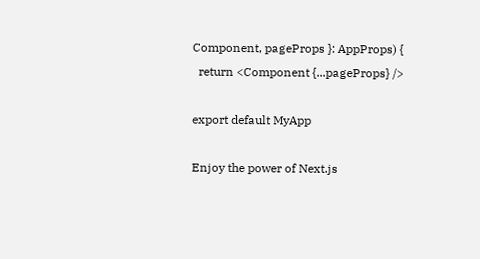Component, pageProps }: AppProps) {
  return <Component {...pageProps} />

export default MyApp

Enjoy the power of Next.js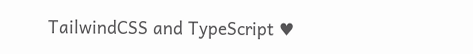TailwindCSS and TypeScript ♥